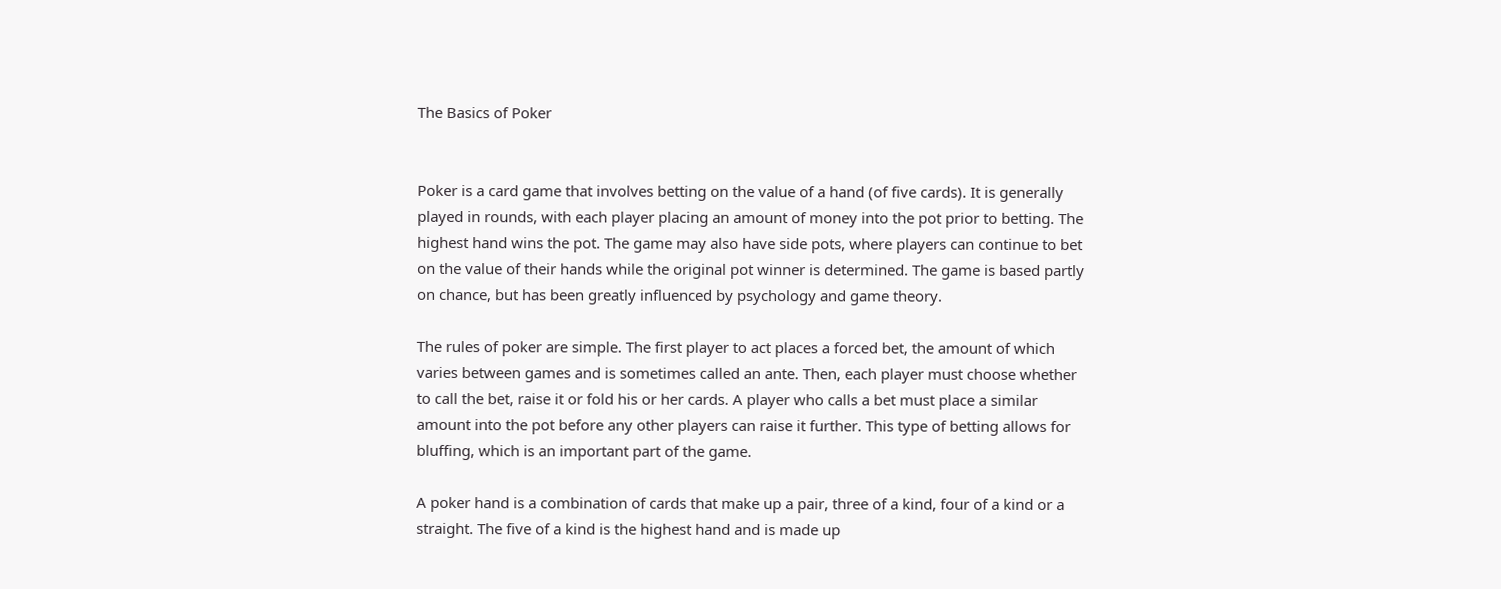The Basics of Poker


Poker is a card game that involves betting on the value of a hand (of five cards). It is generally played in rounds, with each player placing an amount of money into the pot prior to betting. The highest hand wins the pot. The game may also have side pots, where players can continue to bet on the value of their hands while the original pot winner is determined. The game is based partly on chance, but has been greatly influenced by psychology and game theory.

The rules of poker are simple. The first player to act places a forced bet, the amount of which varies between games and is sometimes called an ante. Then, each player must choose whether to call the bet, raise it or fold his or her cards. A player who calls a bet must place a similar amount into the pot before any other players can raise it further. This type of betting allows for bluffing, which is an important part of the game.

A poker hand is a combination of cards that make up a pair, three of a kind, four of a kind or a straight. The five of a kind is the highest hand and is made up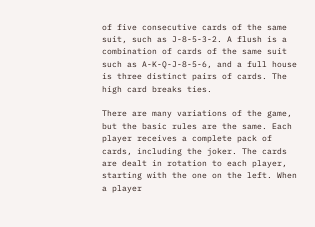of five consecutive cards of the same suit, such as J-8-5-3-2. A flush is a combination of cards of the same suit such as A-K-Q-J-8-5-6, and a full house is three distinct pairs of cards. The high card breaks ties.

There are many variations of the game, but the basic rules are the same. Each player receives a complete pack of cards, including the joker. The cards are dealt in rotation to each player, starting with the one on the left. When a player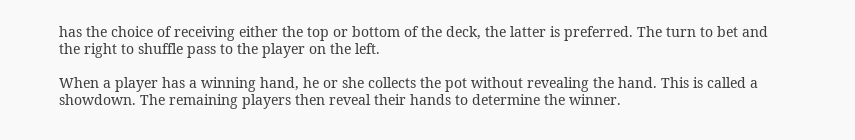has the choice of receiving either the top or bottom of the deck, the latter is preferred. The turn to bet and the right to shuffle pass to the player on the left.

When a player has a winning hand, he or she collects the pot without revealing the hand. This is called a showdown. The remaining players then reveal their hands to determine the winner.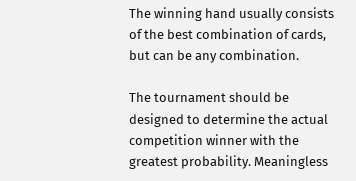The winning hand usually consists of the best combination of cards, but can be any combination.

The tournament should be designed to determine the actual competition winner with the greatest probability. Meaningless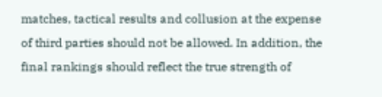matches, tactical results and collusion at the expense of third parties should not be allowed. In addition, the final rankings should reflect the true strength of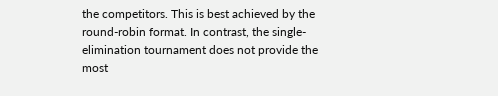the competitors. This is best achieved by the round-robin format. In contrast, the single-elimination tournament does not provide the most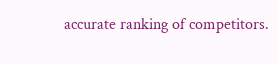accurate ranking of competitors.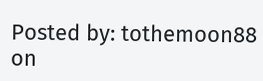Posted by: tothemoon88 on